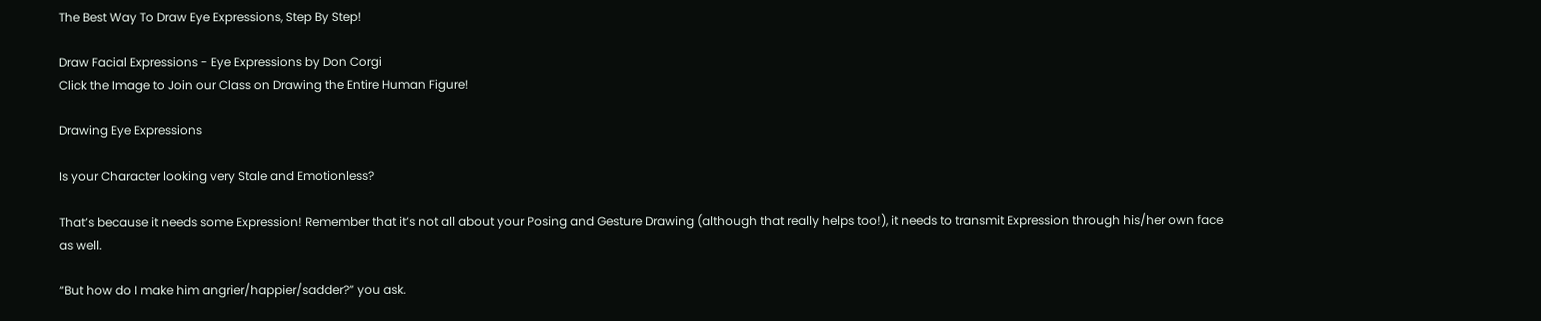The Best Way To Draw Eye Expressions, Step By Step!

Draw Facial Expressions - Eye Expressions by Don Corgi
Click the Image to Join our Class on Drawing the Entire Human Figure!

Drawing Eye Expressions

Is your Character looking very Stale and Emotionless?

That’s because it needs some Expression! Remember that it’s not all about your Posing and Gesture Drawing (although that really helps too!), it needs to transmit Expression through his/her own face as well.

“But how do I make him angrier/happier/sadder?” you ask.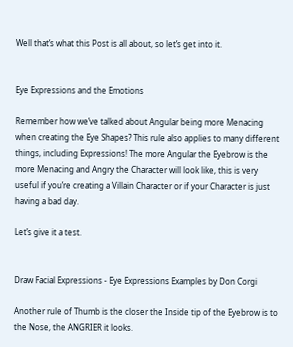Well that’s what this Post is all about, so let’s get into it.


Eye Expressions and the Emotions

Remember how we’ve talked about Angular being more Menacing when creating the Eye Shapes? This rule also applies to many different things, including Expressions! The more Angular the Eyebrow is the more Menacing and Angry the Character will look like, this is very useful if you’re creating a Villain Character or if your Character is just having a bad day.

Let’s give it a test.


Draw Facial Expressions - Eye Expressions Examples by Don Corgi

Another rule of Thumb is the closer the Inside tip of the Eyebrow is to the Nose, the ANGRIER it looks.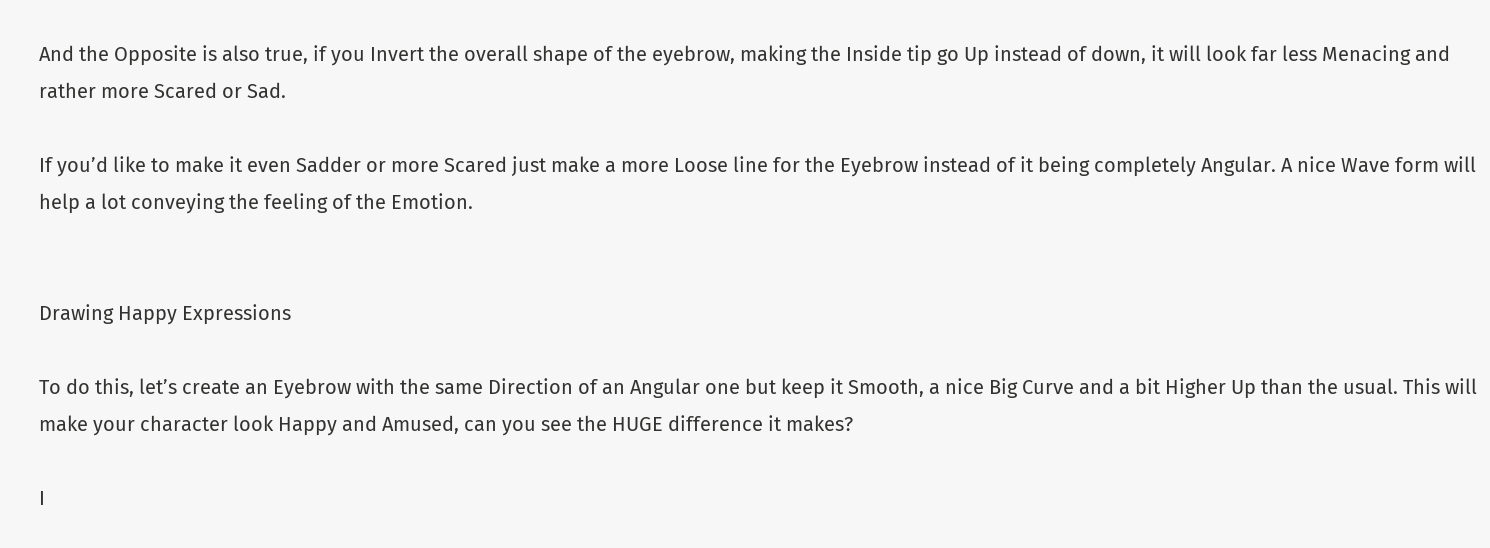And the Opposite is also true, if you Invert the overall shape of the eyebrow, making the Inside tip go Up instead of down, it will look far less Menacing and rather more Scared or Sad.

If you’d like to make it even Sadder or more Scared just make a more Loose line for the Eyebrow instead of it being completely Angular. A nice Wave form will help a lot conveying the feeling of the Emotion.


Drawing Happy Expressions

To do this, let’s create an Eyebrow with the same Direction of an Angular one but keep it Smooth, a nice Big Curve and a bit Higher Up than the usual. This will make your character look Happy and Amused, can you see the HUGE difference it makes?

I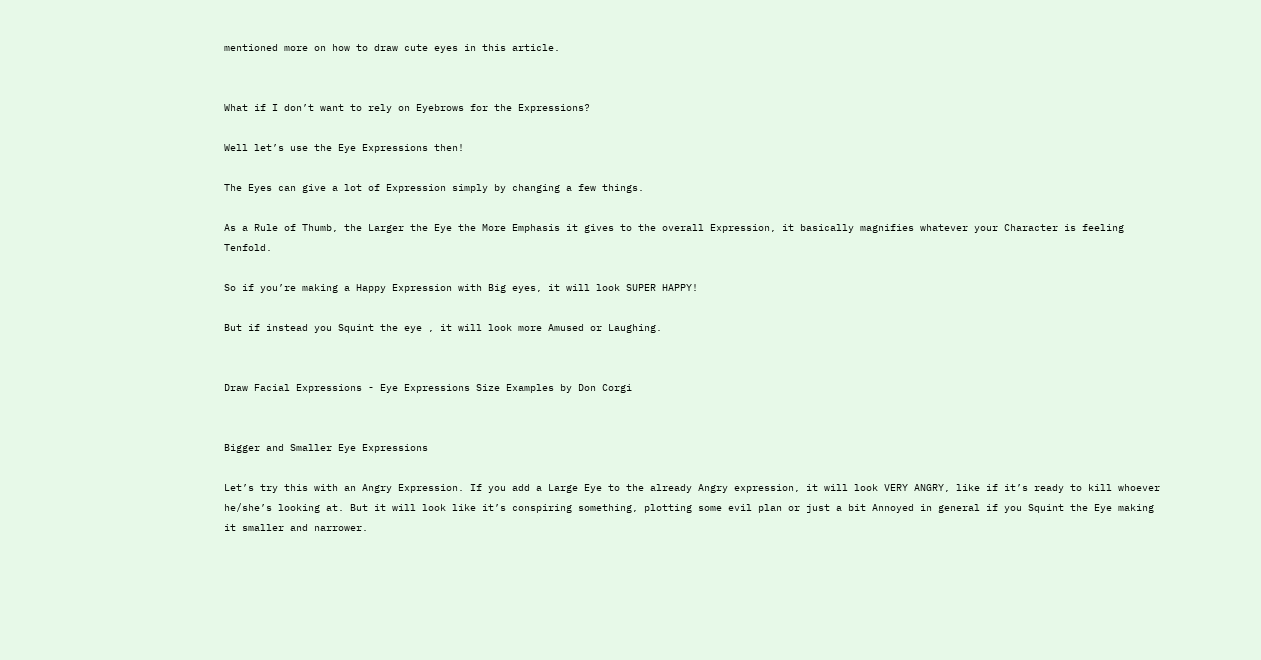mentioned more on how to draw cute eyes in this article.


What if I don’t want to rely on Eyebrows for the Expressions?

Well let’s use the Eye Expressions then!

The Eyes can give a lot of Expression simply by changing a few things.

As a Rule of Thumb, the Larger the Eye the More Emphasis it gives to the overall Expression, it basically magnifies whatever your Character is feeling Tenfold.

So if you’re making a Happy Expression with Big eyes, it will look SUPER HAPPY!

But if instead you Squint the eye , it will look more Amused or Laughing.


Draw Facial Expressions - Eye Expressions Size Examples by Don Corgi


Bigger and Smaller Eye Expressions

Let’s try this with an Angry Expression. If you add a Large Eye to the already Angry expression, it will look VERY ANGRY, like if it’s ready to kill whoever he/she’s looking at. But it will look like it’s conspiring something, plotting some evil plan or just a bit Annoyed in general if you Squint the Eye making it smaller and narrower.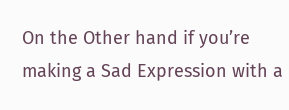On the Other hand if you’re making a Sad Expression with a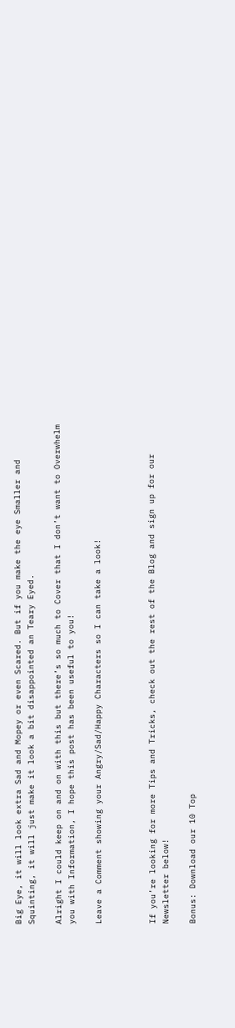Big Eye, it will look extra Sad and Mopey or even Scared. But if you make the eye Smaller and Squinting, it will just make it look a bit disappointed an Teary Eyed.

Alright I could keep on and on with this but there’s so much to Cover that I don’t want to Overwhelm you with Information, I hope this post has been useful to you!

Leave a Comment showing your Angry/Sad/Happy Characters so I can take a look!



If you’re looking for more Tips and Tricks, check out the rest of the Blog and sign up for our Newsletter below!

Bonus: Download our 10 Top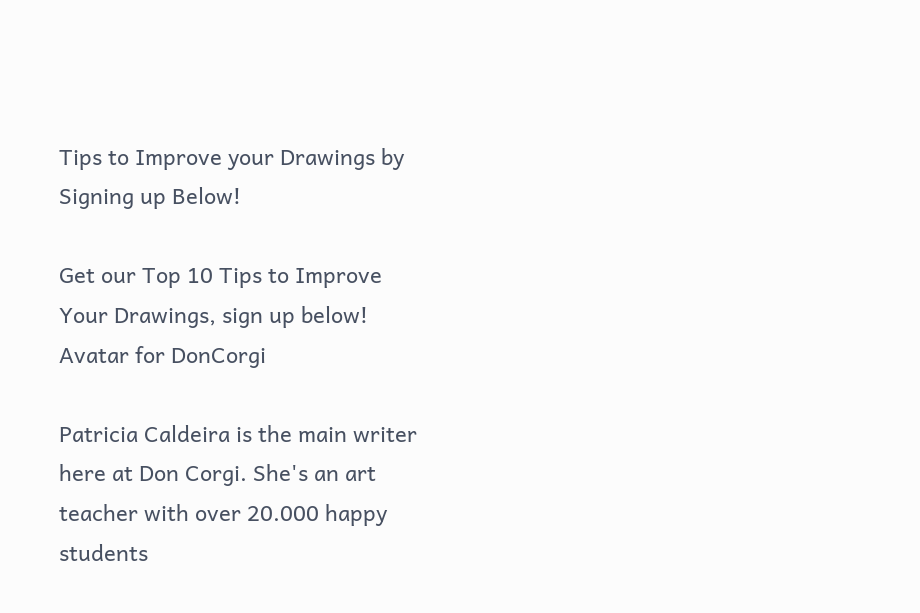Tips to Improve your Drawings by Signing up Below!

Get our Top 10 Tips to Improve Your Drawings, sign up below!
Avatar for DonCorgi

Patricia Caldeira is the main writer here at Don Corgi. She's an art teacher with over 20.000 happy students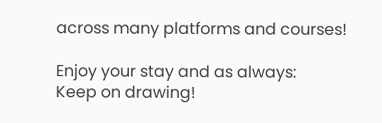across many platforms and courses!

Enjoy your stay and as always:
Keep on drawing!